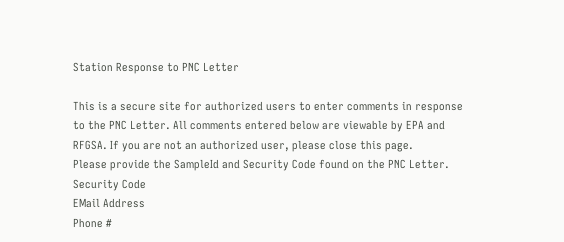Station Response to PNC Letter

This is a secure site for authorized users to enter comments in response to the PNC Letter. All comments entered below are viewable by EPA and RFGSA. If you are not an authorized user, please close this page.
Please provide the SampleId and Security Code found on the PNC Letter.
Security Code
EMail Address
Phone #